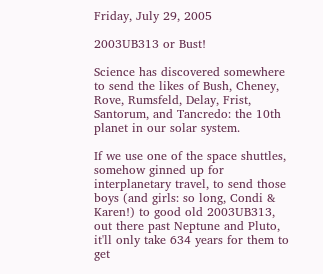Friday, July 29, 2005

2003UB313 or Bust!

Science has discovered somewhere to send the likes of Bush, Cheney, Rove, Rumsfeld, Delay, Frist, Santorum, and Tancredo: the 10th planet in our solar system.

If we use one of the space shuttles, somehow ginned up for interplanetary travel, to send those boys (and girls: so long, Condi & Karen!) to good old 2003UB313, out there past Neptune and Pluto, it'll only take 634 years for them to get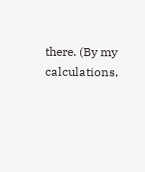there. (By my calculations,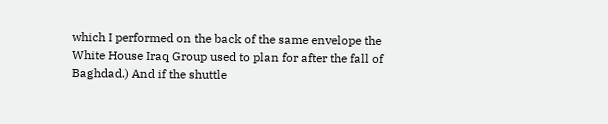which I performed on the back of the same envelope the White House Iraq Group used to plan for after the fall of Baghdad.) And if the shuttle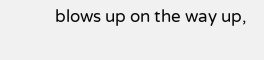blows up on the way up,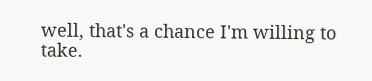well, that's a chance I'm willing to take.